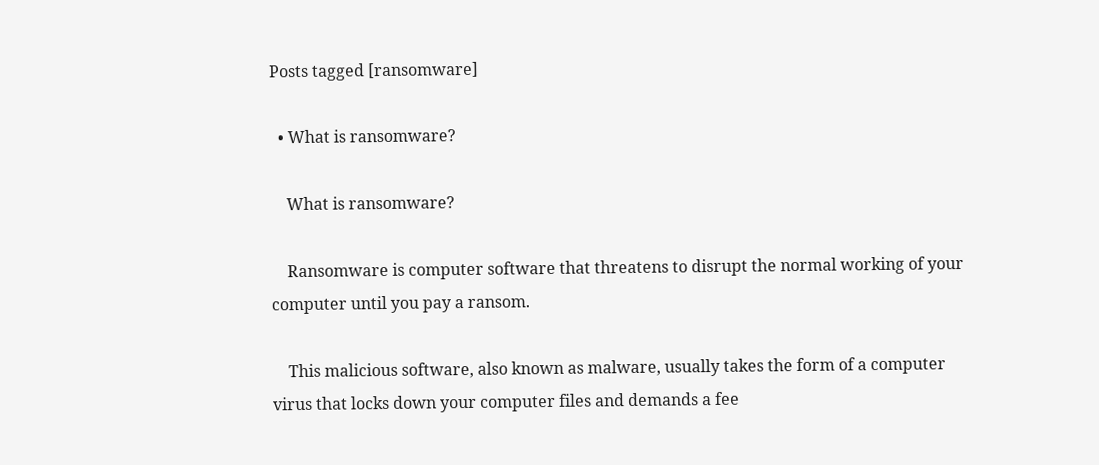Posts tagged [ransomware]

  • What is ransomware?

    What is ransomware?

    Ransomware is computer software that threatens to disrupt the normal working of your computer until you pay a ransom.

    This malicious software, also known as malware, usually takes the form of a computer virus that locks down your computer files and demands a fee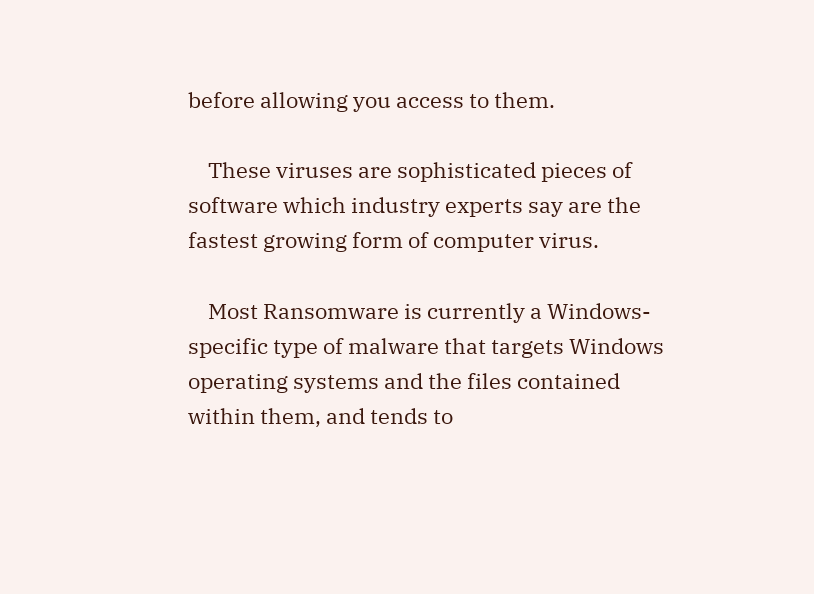before allowing you access to them.

    These viruses are sophisticated pieces of software which industry experts say are the fastest growing form of computer virus.

    Most Ransomware is currently a Windows-specific type of malware that targets Windows operating systems and the files contained within them, and tends to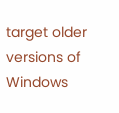target older versions of Windows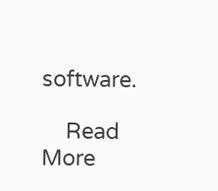software.

    Read More